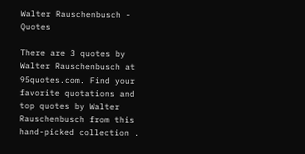Walter Rauschenbusch - Quotes

There are 3 quotes by Walter Rauschenbusch at 95quotes.com. Find your favorite quotations and top quotes by Walter Rauschenbusch from this hand-picked collection .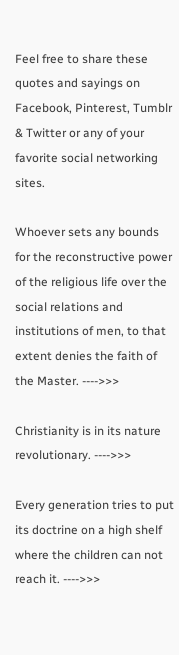Feel free to share these quotes and sayings on Facebook, Pinterest, Tumblr & Twitter or any of your favorite social networking sites.

Whoever sets any bounds for the reconstructive power of the religious life over the social relations and institutions of men, to that extent denies the faith of the Master. ---->>>

Christianity is in its nature revolutionary. ---->>>

Every generation tries to put its doctrine on a high shelf where the children can not reach it. ---->>>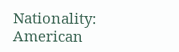Nationality: American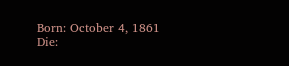Born: October 4, 1861
Die: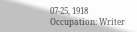07-25, 1918
Occupation: Writer